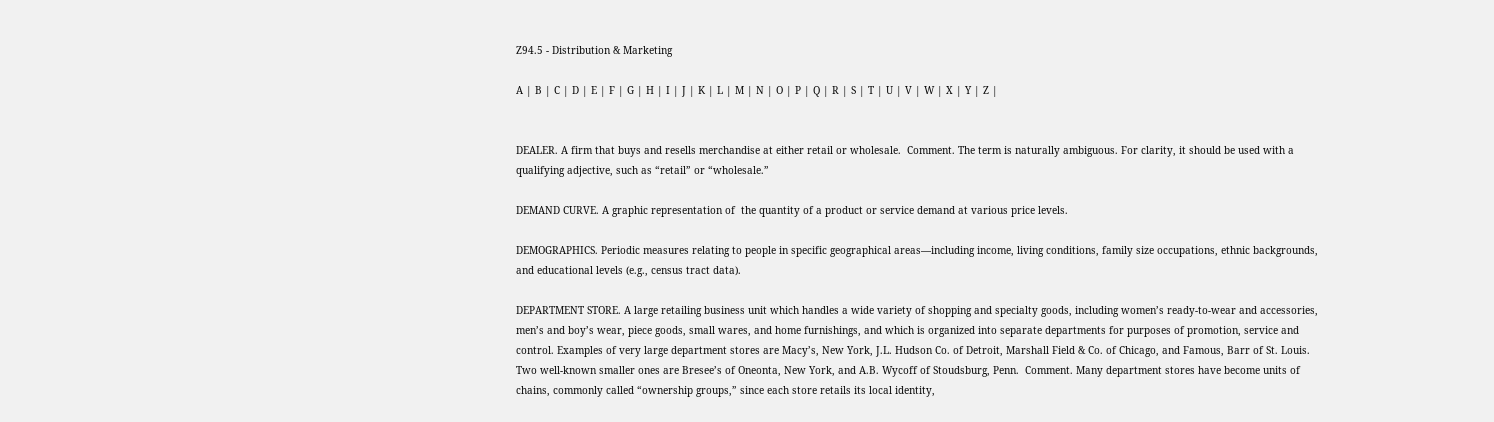Z94.5 - Distribution & Marketing

A | B | C | D | E | F | G | H | I | J | K | L | M | N | O | P | Q | R | S | T | U | V | W | X | Y | Z |


DEALER. A firm that buys and resells merchandise at either retail or wholesale.  Comment. The term is naturally ambiguous. For clarity, it should be used with a qualifying adjective, such as “retail” or “wholesale.”

DEMAND CURVE. A graphic representation of  the quantity of a product or service demand at various price levels.

DEMOGRAPHICS. Periodic measures relating to people in specific geographical areas—including income, living conditions, family size occupations, ethnic backgrounds, and educational levels (e.g., census tract data).

DEPARTMENT STORE. A large retailing business unit which handles a wide variety of shopping and specialty goods, including women’s ready-to-wear and accessories, men’s and boy’s wear, piece goods, small wares, and home furnishings, and which is organized into separate departments for purposes of promotion, service and control. Examples of very large department stores are Macy’s, New York, J.L. Hudson Co. of Detroit, Marshall Field & Co. of Chicago, and Famous, Barr of St. Louis. Two well-known smaller ones are Bresee’s of Oneonta, New York, and A.B. Wycoff of Stoudsburg, Penn.  Comment. Many department stores have become units of chains, commonly called “ownership groups,” since each store retails its local identity,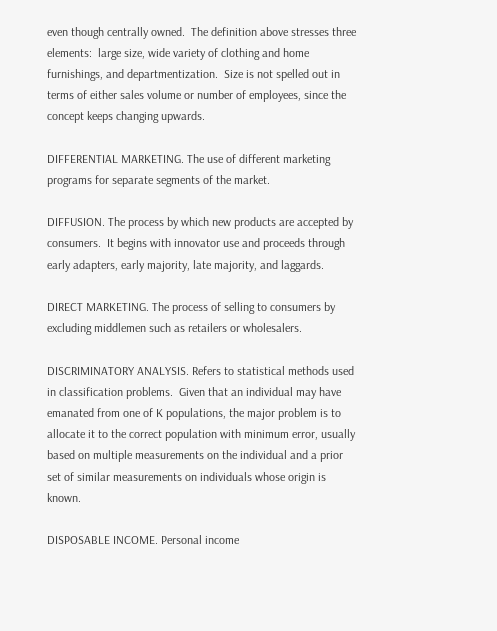even though centrally owned.  The definition above stresses three elements:  large size, wide variety of clothing and home furnishings, and departmentization.  Size is not spelled out in terms of either sales volume or number of employees, since the concept keeps changing upwards.

DIFFERENTIAL MARKETING. The use of different marketing programs for separate segments of the market.

DIFFUSION. The process by which new products are accepted by consumers.  It begins with innovator use and proceeds through early adapters, early majority, late majority, and laggards.

DIRECT MARKETING. The process of selling to consumers by excluding middlemen such as retailers or wholesalers.

DISCRIMINATORY ANALYSIS. Refers to statistical methods used in classification problems.  Given that an individual may have emanated from one of K populations, the major problem is to allocate it to the correct population with minimum error, usually based on multiple measurements on the individual and a prior set of similar measurements on individuals whose origin is known.

DISPOSABLE INCOME. Personal income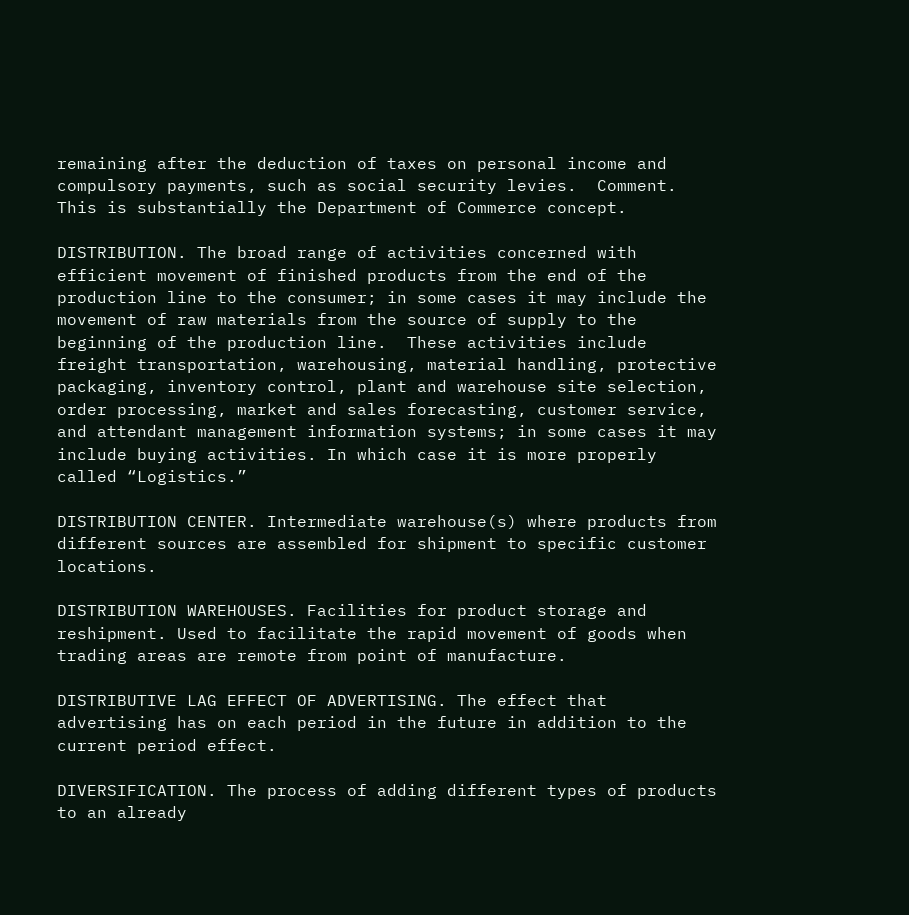remaining after the deduction of taxes on personal income and compulsory payments, such as social security levies.  Comment.  This is substantially the Department of Commerce concept.

DISTRIBUTION. The broad range of activities concerned with efficient movement of finished products from the end of the production line to the consumer; in some cases it may include the movement of raw materials from the source of supply to the beginning of the production line.  These activities include freight transportation, warehousing, material handling, protective packaging, inventory control, plant and warehouse site selection, order processing, market and sales forecasting, customer service, and attendant management information systems; in some cases it may include buying activities. In which case it is more properly called “Logistics.”

DISTRIBUTION CENTER. Intermediate warehouse(s) where products from different sources are assembled for shipment to specific customer locations.

DISTRIBUTION WAREHOUSES. Facilities for product storage and reshipment. Used to facilitate the rapid movement of goods when trading areas are remote from point of manufacture.

DISTRIBUTIVE LAG EFFECT OF ADVERTISING. The effect that advertising has on each period in the future in addition to the current period effect.

DIVERSIFICATION. The process of adding different types of products to an already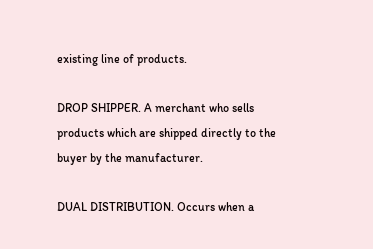existing line of products.

DROP SHIPPER. A merchant who sells products which are shipped directly to the buyer by the manufacturer.

DUAL DISTRIBUTION. Occurs when a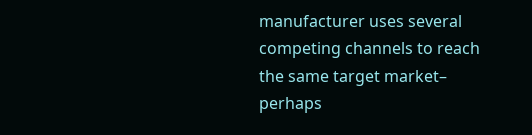manufacturer uses several competing channels to reach the same target market– perhaps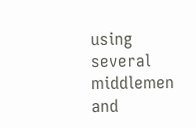using several middlemen and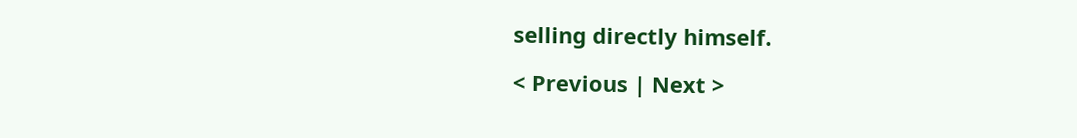selling directly himself.

< Previous | Next >